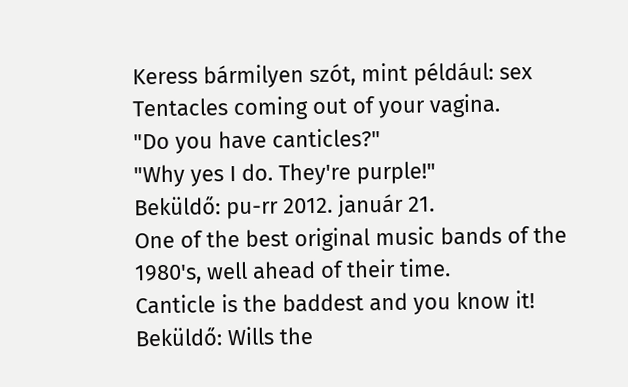Keress bármilyen szót, mint például: sex
Tentacles coming out of your vagina.
"Do you have canticles?"
"Why yes I do. They're purple!"
Beküldő: pu-rr 2012. január 21.
One of the best original music bands of the 1980's, well ahead of their time.
Canticle is the baddest and you know it!
Beküldő: Wills the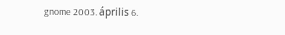gnome 2003. április 6.